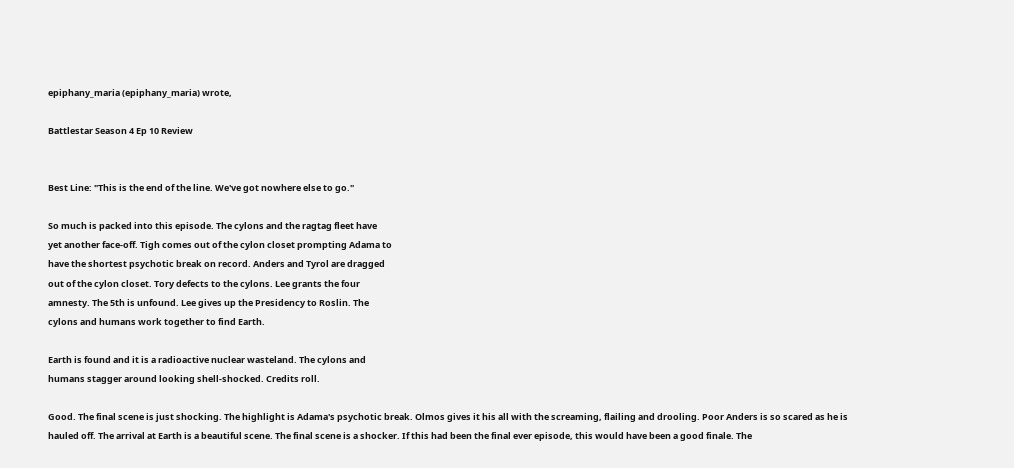epiphany_maria (epiphany_maria) wrote,

Battlestar Season 4 Ep 10 Review


Best Line: "This is the end of the line. We've got nowhere else to go."

So much is packed into this episode. The cylons and the ragtag fleet have
yet another face-off. Tigh comes out of the cylon closet prompting Adama to
have the shortest psychotic break on record. Anders and Tyrol are dragged
out of the cylon closet. Tory defects to the cylons. Lee grants the four
amnesty. The 5th is unfound. Lee gives up the Presidency to Roslin. The
cylons and humans work together to find Earth.

Earth is found and it is a radioactive nuclear wasteland. The cylons and
humans stagger around looking shell-shocked. Credits roll.

Good. The final scene is just shocking. The highlight is Adama's psychotic break. Olmos gives it his all with the screaming, flailing and drooling. Poor Anders is so scared as he is hauled off. The arrival at Earth is a beautiful scene. The final scene is a shocker. If this had been the final ever episode, this would have been a good finale. The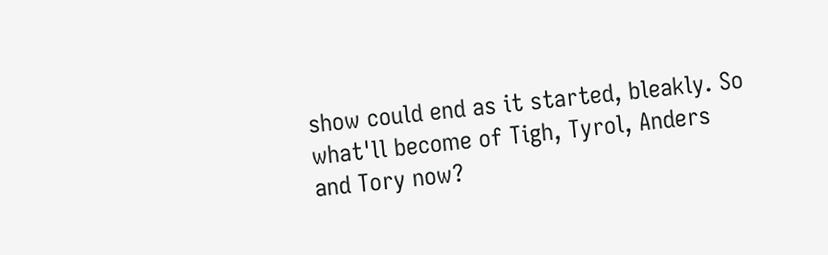show could end as it started, bleakly. So what'll become of Tigh, Tyrol, Anders and Tory now?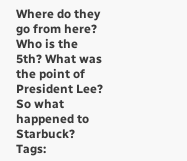Where do they go from here? Who is the 5th? What was the point of President Lee? So what happened to Starbuck?
Tags: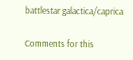battlestar galactica/caprica

Comments for this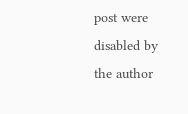post were disabled by the author